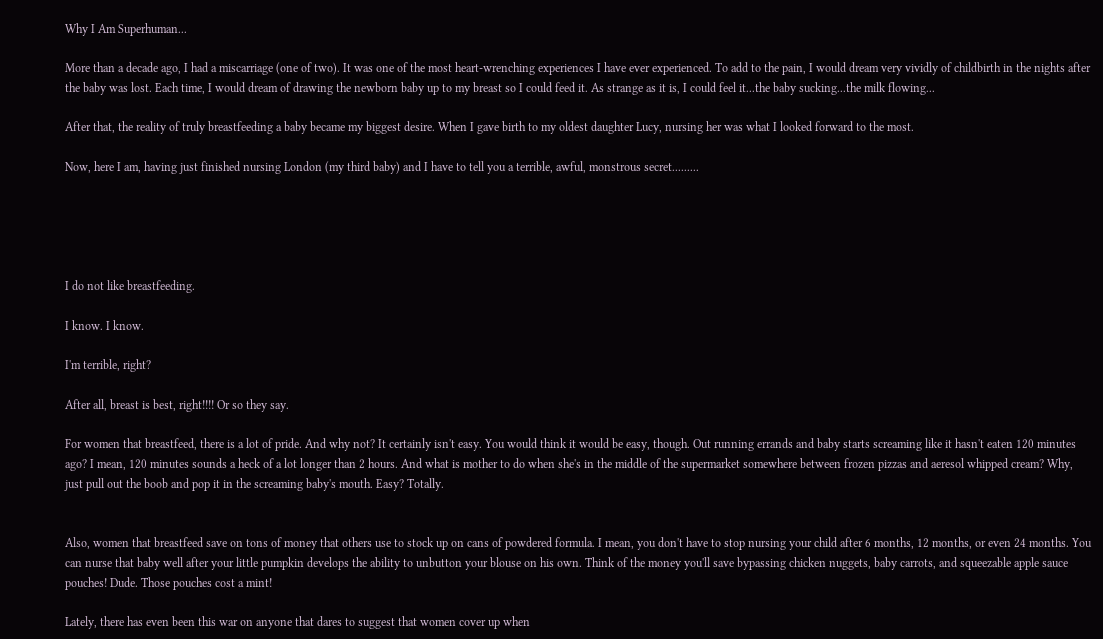Why I Am Superhuman...

More than a decade ago, I had a miscarriage (one of two). It was one of the most heart-wrenching experiences I have ever experienced. To add to the pain, I would dream very vividly of childbirth in the nights after the baby was lost. Each time, I would dream of drawing the newborn baby up to my breast so I could feed it. As strange as it is, I could feel it...the baby sucking...the milk flowing...

After that, the reality of truly breastfeeding a baby became my biggest desire. When I gave birth to my oldest daughter Lucy, nursing her was what I looked forward to the most.

Now, here I am, having just finished nursing London (my third baby) and I have to tell you a terrible, awful, monstrous secret.........





I do not like breastfeeding.

I know. I know.

I'm terrible, right?

After all, breast is best, right!!!! Or so they say.

For women that breastfeed, there is a lot of pride. And why not? It certainly isn't easy. You would think it would be easy, though. Out running errands and baby starts screaming like it hasn't eaten 120 minutes ago? I mean, 120 minutes sounds a heck of a lot longer than 2 hours. And what is mother to do when she's in the middle of the supermarket somewhere between frozen pizzas and aeresol whipped cream? Why, just pull out the boob and pop it in the screaming baby's mouth. Easy? Totally.


Also, women that breastfeed save on tons of money that others use to stock up on cans of powdered formula. I mean, you don't have to stop nursing your child after 6 months, 12 months, or even 24 months. You can nurse that baby well after your little pumpkin develops the ability to unbutton your blouse on his own. Think of the money you'll save bypassing chicken nuggets, baby carrots, and squeezable apple sauce pouches! Dude. Those pouches cost a mint!

Lately, there has even been this war on anyone that dares to suggest that women cover up when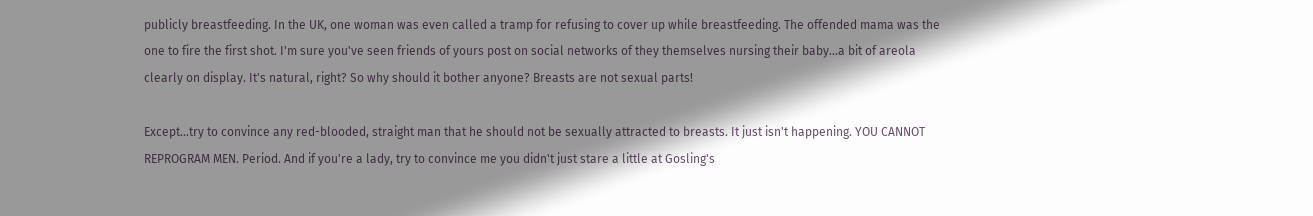publicly breastfeeding. In the UK, one woman was even called a tramp for refusing to cover up while breastfeeding. The offended mama was the one to fire the first shot. I'm sure you've seen friends of yours post on social networks of they themselves nursing their baby...a bit of areola clearly on display. It's natural, right? So why should it bother anyone? Breasts are not sexual parts!

Except...try to convince any red-blooded, straight man that he should not be sexually attracted to breasts. It just isn't happening. YOU CANNOT REPROGRAM MEN. Period. And if you're a lady, try to convince me you didn't just stare a little at Gosling's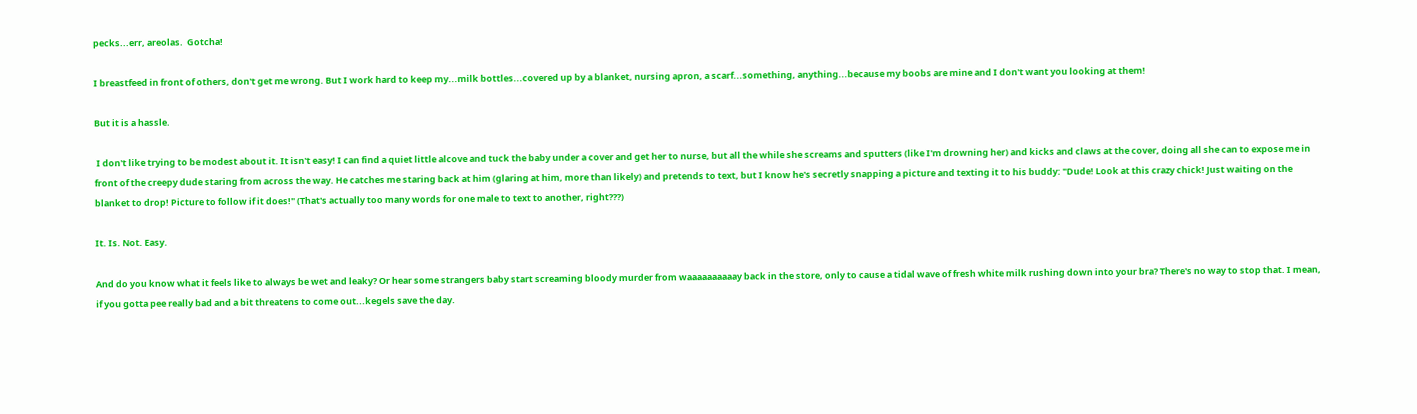pecks...err, areolas.  Gotcha!

I breastfeed in front of others, don't get me wrong. But I work hard to keep my...milk bottles...covered up by a blanket, nursing apron, a scarf...something, anything...because my boobs are mine and I don't want you looking at them!

But it is a hassle.

 I don't like trying to be modest about it. It isn't easy! I can find a quiet little alcove and tuck the baby under a cover and get her to nurse, but all the while she screams and sputters (like I'm drowning her) and kicks and claws at the cover, doing all she can to expose me in front of the creepy dude staring from across the way. He catches me staring back at him (glaring at him, more than likely) and pretends to text, but I know he's secretly snapping a picture and texting it to his buddy: "Dude! Look at this crazy chick! Just waiting on the blanket to drop! Picture to follow if it does!" (That's actually too many words for one male to text to another, right???)

It. Is. Not. Easy.

And do you know what it feels like to always be wet and leaky? Or hear some strangers baby start screaming bloody murder from waaaaaaaaaay back in the store, only to cause a tidal wave of fresh white milk rushing down into your bra? There's no way to stop that. I mean, if you gotta pee really bad and a bit threatens to come out...kegels save the day.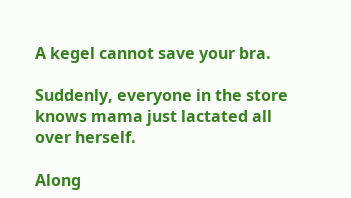A kegel cannot save your bra.

Suddenly, everyone in the store knows mama just lactated all over herself.

Along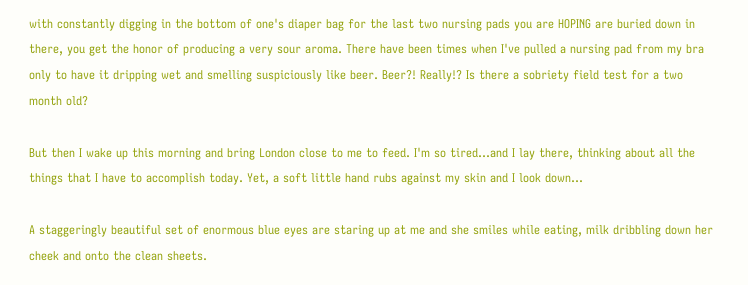with constantly digging in the bottom of one's diaper bag for the last two nursing pads you are HOPING are buried down in there, you get the honor of producing a very sour aroma. There have been times when I've pulled a nursing pad from my bra only to have it dripping wet and smelling suspiciously like beer. Beer?! Really!? Is there a sobriety field test for a two month old?

But then I wake up this morning and bring London close to me to feed. I'm so tired...and I lay there, thinking about all the things that I have to accomplish today. Yet, a soft little hand rubs against my skin and I look down...

A staggeringly beautiful set of enormous blue eyes are staring up at me and she smiles while eating, milk dribbling down her cheek and onto the clean sheets.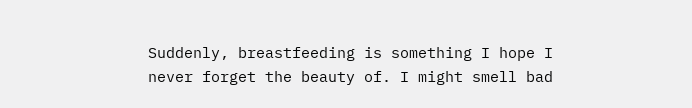Suddenly, breastfeeding is something I hope I never forget the beauty of. I might smell bad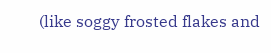(like soggy frosted flakes and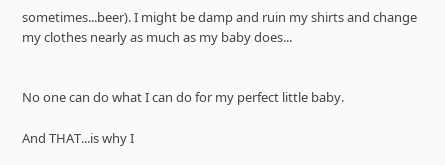sometimes...beer). I might be damp and ruin my shirts and change my clothes nearly as much as my baby does...


No one can do what I can do for my perfect little baby.

And THAT...is why I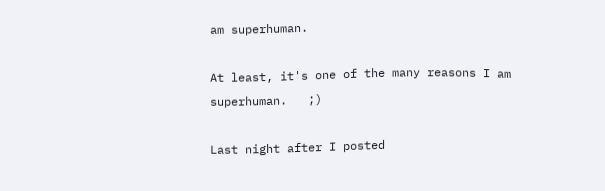am superhuman.

At least, it's one of the many reasons I am superhuman.   ;)

Last night after I posted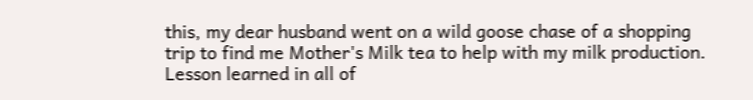this, my dear husband went on a wild goose chase of a shopping trip to find me Mother's Milk tea to help with my milk production. Lesson learned in all of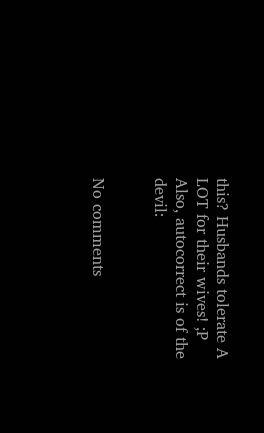this? Husbands tolerate A LOT for their wives! ;P Also, autocorrect is of the devil:


No comments